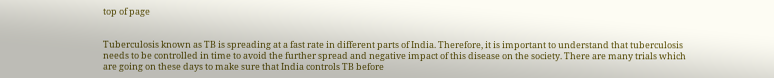top of page


Tuberculosis known as TB is spreading at a fast rate in different parts of India. Therefore, it is important to understand that tuberculosis needs to be controlled in time to avoid the further spread and negative impact of this disease on the society. There are many trials which are going on these days to make sure that India controls TB before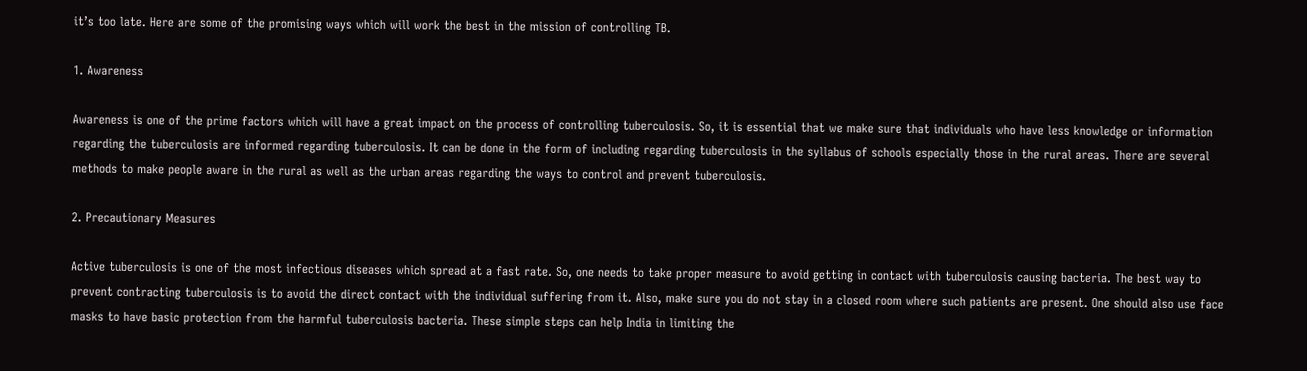it’s too late. Here are some of the promising ways which will work the best in the mission of controlling TB.

1. Awareness

Awareness is one of the prime factors which will have a great impact on the process of controlling tuberculosis. So, it is essential that we make sure that individuals who have less knowledge or information regarding the tuberculosis are informed regarding tuberculosis. It can be done in the form of including regarding tuberculosis in the syllabus of schools especially those in the rural areas. There are several methods to make people aware in the rural as well as the urban areas regarding the ways to control and prevent tuberculosis.

2. Precautionary Measures

Active tuberculosis is one of the most infectious diseases which spread at a fast rate. So, one needs to take proper measure to avoid getting in contact with tuberculosis causing bacteria. The best way to prevent contracting tuberculosis is to avoid the direct contact with the individual suffering from it. Also, make sure you do not stay in a closed room where such patients are present. One should also use face masks to have basic protection from the harmful tuberculosis bacteria. These simple steps can help India in limiting the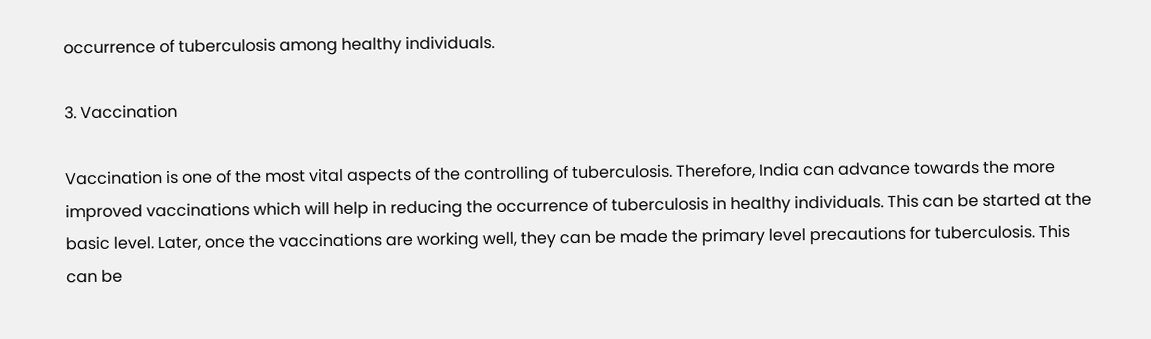occurrence of tuberculosis among healthy individuals.

3. Vaccination

Vaccination is one of the most vital aspects of the controlling of tuberculosis. Therefore, India can advance towards the more improved vaccinations which will help in reducing the occurrence of tuberculosis in healthy individuals. This can be started at the basic level. Later, once the vaccinations are working well, they can be made the primary level precautions for tuberculosis. This can be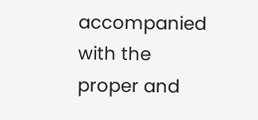accompanied with the proper and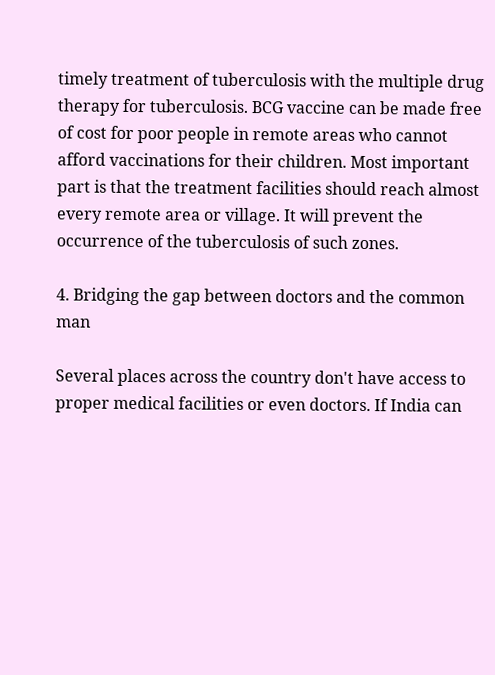timely treatment of tuberculosis with the multiple drug therapy for tuberculosis. BCG vaccine can be made free of cost for poor people in remote areas who cannot afford vaccinations for their children. Most important part is that the treatment facilities should reach almost every remote area or village. It will prevent the occurrence of the tuberculosis of such zones.

4. Bridging the gap between doctors and the common man

Several places across the country don't have access to proper medical facilities or even doctors. If India can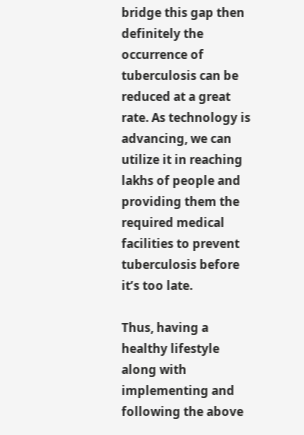bridge this gap then definitely the occurrence of tuberculosis can be reduced at a great rate. As technology is advancing, we can utilize it in reaching lakhs of people and providing them the required medical facilities to prevent tuberculosis before it’s too late.

Thus, having a healthy lifestyle along with implementing and following the above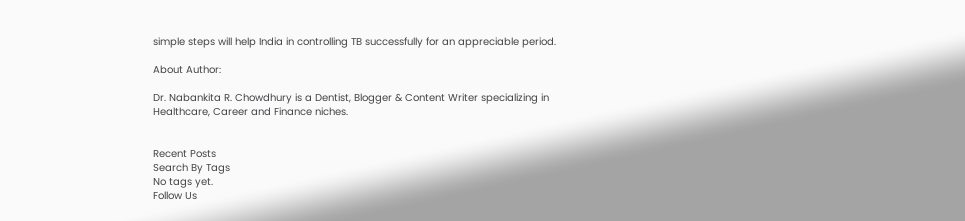simple steps will help India in controlling TB successfully for an appreciable period.

About Author:

Dr. Nabankita R. Chowdhury is a Dentist, Blogger & Content Writer specializing in Healthcare, Career and Finance niches.


Recent Posts
Search By Tags
No tags yet.
Follow Us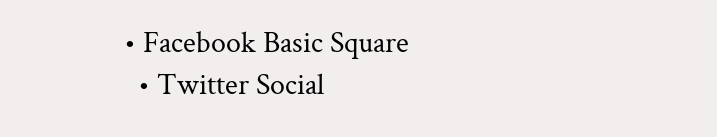• Facebook Basic Square
  • Twitter Social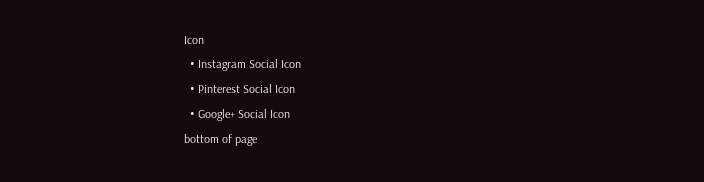Icon
  • Instagram Social Icon
  • Pinterest Social Icon
  • Google+ Social Icon
bottom of page